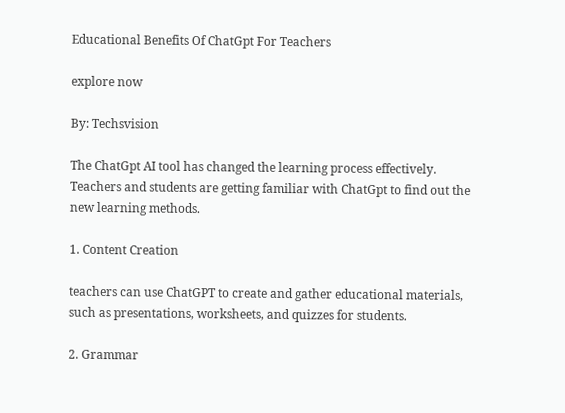Educational Benefits Of ChatGpt For Teachers

explore now

By: Techsvision

The ChatGpt AI tool has changed the learning process effectively. Teachers and students are getting familiar with ChatGpt to find out the new learning methods.

1. Content Creation

teachers can use ChatGPT to create and gather educational materials, such as presentations, worksheets, and quizzes for students.

2. Grammar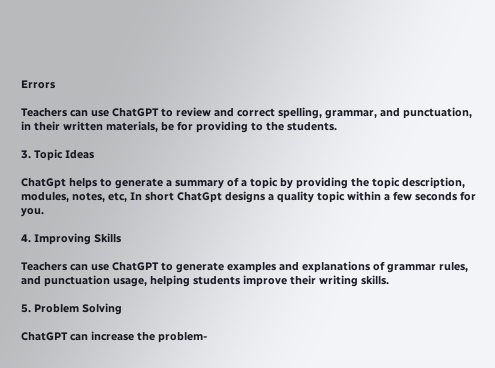Errors

Teachers can use ChatGPT to review and correct spelling, grammar, and punctuation, in their written materials, be for providing to the students.

3. Topic Ideas

ChatGpt helps to generate a summary of a topic by providing the topic description, modules, notes, etc, In short ChatGpt designs a quality topic within a few seconds for you.

4. Improving Skills

Teachers can use ChatGPT to generate examples and explanations of grammar rules, and punctuation usage, helping students improve their writing skills.

5. Problem Solving

ChatGPT can increase the problem-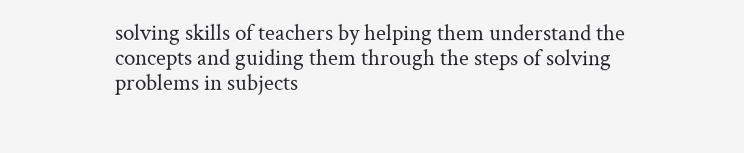solving skills of teachers by helping them understand the concepts and guiding them through the steps of solving problems in subjects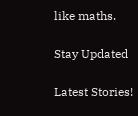like maths.

Stay Updated

Latest Stories!